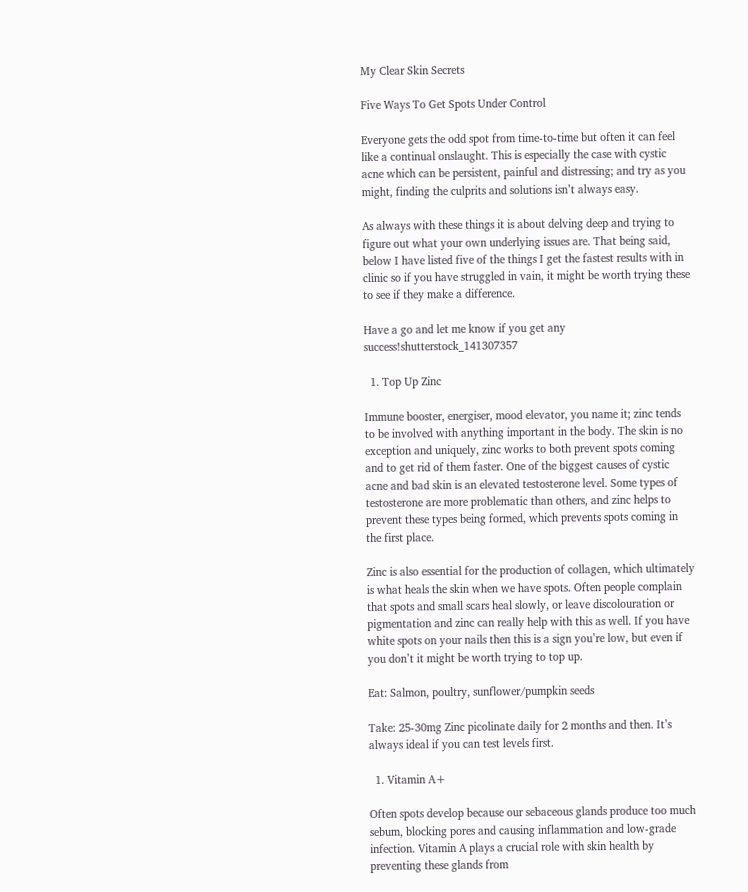My Clear Skin Secrets

Five Ways To Get Spots Under Control

Everyone gets the odd spot from time-to-time but often it can feel like a continual onslaught. This is especially the case with cystic acne which can be persistent, painful and distressing; and try as you might, finding the culprits and solutions isn’t always easy.

As always with these things it is about delving deep and trying to figure out what your own underlying issues are. That being said, below I have listed five of the things I get the fastest results with in clinic so if you have struggled in vain, it might be worth trying these to see if they make a difference.

Have a go and let me know if you get any success!shutterstock_141307357

  1. Top Up Zinc

Immune booster, energiser, mood elevator, you name it; zinc tends to be involved with anything important in the body. The skin is no exception and uniquely, zinc works to both prevent spots coming and to get rid of them faster. One of the biggest causes of cystic acne and bad skin is an elevated testosterone level. Some types of testosterone are more problematic than others, and zinc helps to prevent these types being formed, which prevents spots coming in the first place.

Zinc is also essential for the production of collagen, which ultimately is what heals the skin when we have spots. Often people complain that spots and small scars heal slowly, or leave discolouration or pigmentation and zinc can really help with this as well. If you have white spots on your nails then this is a sign you’re low, but even if you don’t it might be worth trying to top up.

Eat: Salmon, poultry, sunflower/pumpkin seeds

Take: 25-30mg Zinc picolinate daily for 2 months and then. It’s always ideal if you can test levels first.

  1. Vitamin A+

Often spots develop because our sebaceous glands produce too much sebum, blocking pores and causing inflammation and low-grade infection. Vitamin A plays a crucial role with skin health by preventing these glands from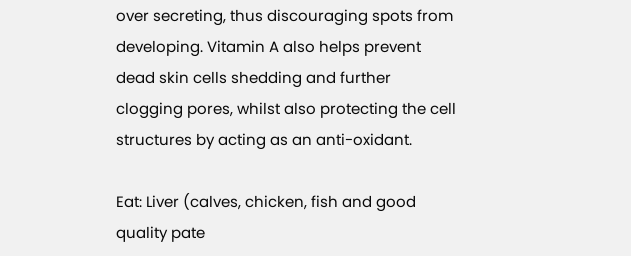over secreting, thus discouraging spots from developing. Vitamin A also helps prevent dead skin cells shedding and further clogging pores, whilst also protecting the cell structures by acting as an anti-oxidant.

Eat: Liver (calves, chicken, fish and good quality pate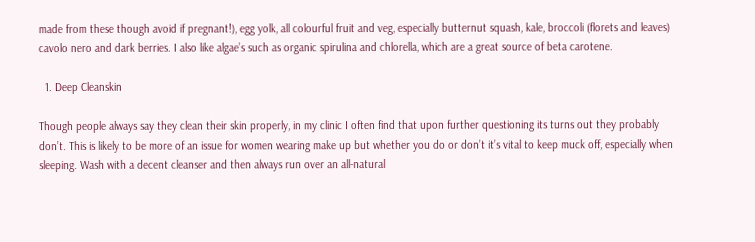made from these though avoid if pregnant!), egg yolk, all colourful fruit and veg, especially butternut squash, kale, broccoli (florets and leaves) cavolo nero and dark berries. I also like algae’s such as organic spirulina and chlorella, which are a great source of beta carotene.

  1. Deep Cleanskin

Though people always say they clean their skin properly, in my clinic I often find that upon further questioning its turns out they probably don’t. This is likely to be more of an issue for women wearing make up but whether you do or don’t it’s vital to keep muck off, especially when sleeping. Wash with a decent cleanser and then always run over an all-natural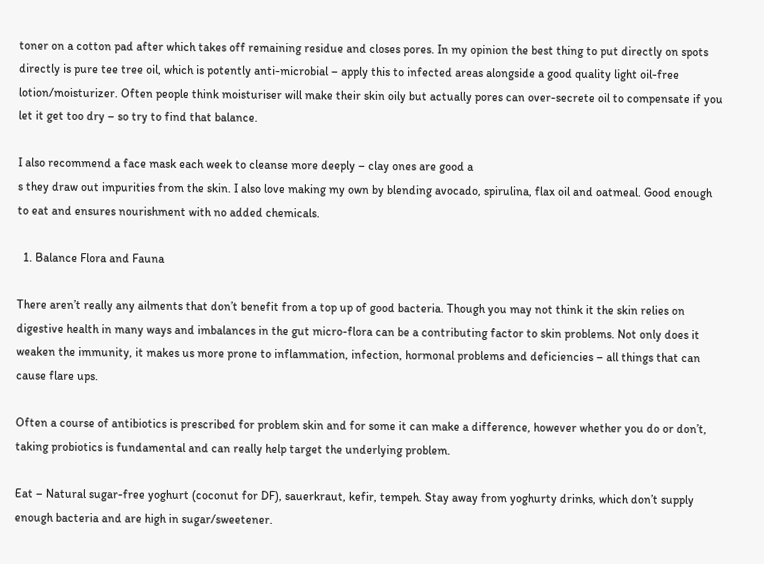toner on a cotton pad after which takes off remaining residue and closes pores. In my opinion the best thing to put directly on spots directly is pure tee tree oil, which is potently anti-microbial – apply this to infected areas alongside a good quality light oil-free lotion/moisturizer. Often people think moisturiser will make their skin oily but actually pores can over-secrete oil to compensate if you let it get too dry – so try to find that balance.

I also recommend a face mask each week to cleanse more deeply – clay ones are good a
s they draw out impurities from the skin. I also love making my own by blending avocado, spirulina, flax oil and oatmeal. Good enough to eat and ensures nourishment with no added chemicals.

  1. Balance Flora and Fauna

There aren’t really any ailments that don’t benefit from a top up of good bacteria. Though you may not think it the skin relies on digestive health in many ways and imbalances in the gut micro-flora can be a contributing factor to skin problems. Not only does it weaken the immunity, it makes us more prone to inflammation, infection, hormonal problems and deficiencies – all things that can cause flare ups.

Often a course of antibiotics is prescribed for problem skin and for some it can make a difference, however whether you do or don’t, taking probiotics is fundamental and can really help target the underlying problem.

Eat – Natural sugar-free yoghurt (coconut for DF), sauerkraut, kefir, tempeh. Stay away from yoghurty drinks, which don’t supply enough bacteria and are high in sugar/sweetener.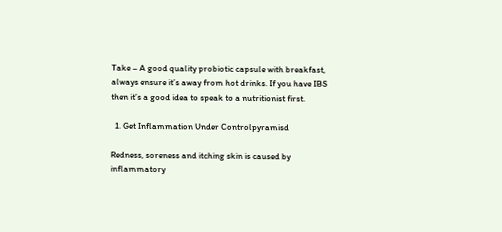Take – A good quality probiotic capsule with breakfast, always ensure it’s away from hot drinks. If you have IBS then it’s a good idea to speak to a nutritionist first.

  1. Get Inflammation Under Controlpyramisd

Redness, soreness and itching skin is caused by inflammatory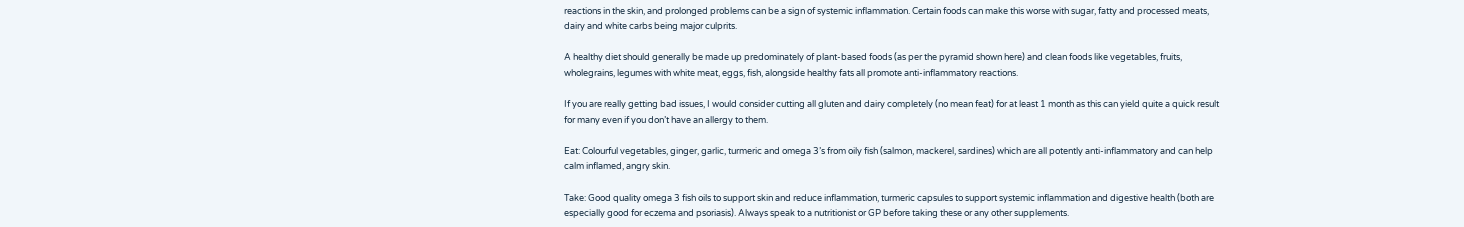reactions in the skin, and prolonged problems can be a sign of systemic inflammation. Certain foods can make this worse with sugar, fatty and processed meats, dairy and white carbs being major culprits.

A healthy diet should generally be made up predominately of plant-based foods (as per the pyramid shown here) and clean foods like vegetables, fruits, wholegrains, legumes with white meat, eggs, fish, alongside healthy fats all promote anti-inflammatory reactions.

If you are really getting bad issues, I would consider cutting all gluten and dairy completely (no mean feat) for at least 1 month as this can yield quite a quick result for many even if you don’t have an allergy to them.

Eat: Colourful vegetables, ginger, garlic, turmeric and omega 3’s from oily fish (salmon, mackerel, sardines) which are all potently anti-inflammatory and can help calm inflamed, angry skin.

Take: Good quality omega 3 fish oils to support skin and reduce inflammation, turmeric capsules to support systemic inflammation and digestive health (both are especially good for eczema and psoriasis). Always speak to a nutritionist or GP before taking these or any other supplements.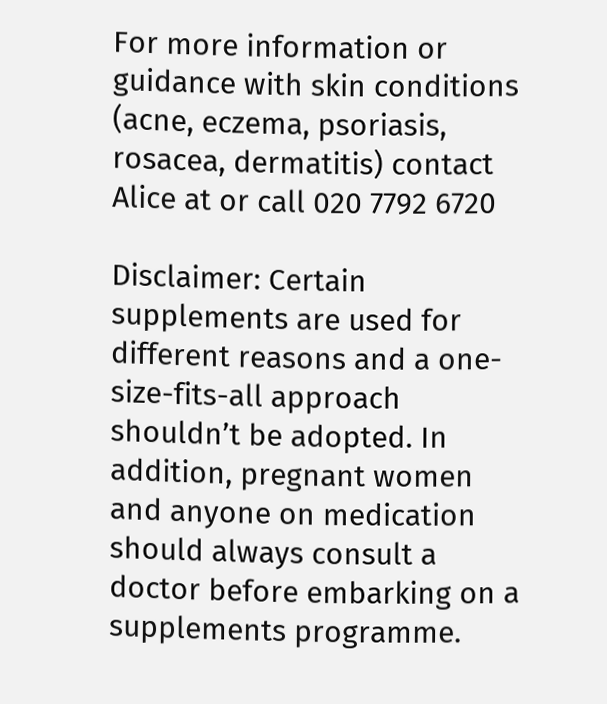For more information or guidance with skin conditions (acne, eczema, psoriasis, rosacea, dermatitis) contact Alice at or call 020 7792 6720

Disclaimer: Certain supplements are used for different reasons and a one-size-fits-all approach shouldn’t be adopted. In addition, pregnant women and anyone on medication should always consult a doctor before embarking on a supplements programme.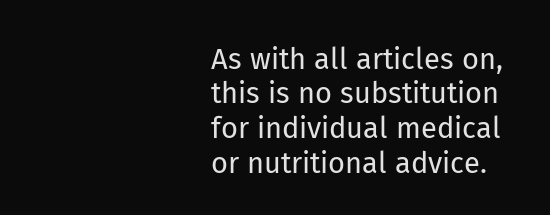As with all articles on, this is no substitution for individual medical or nutritional advice.